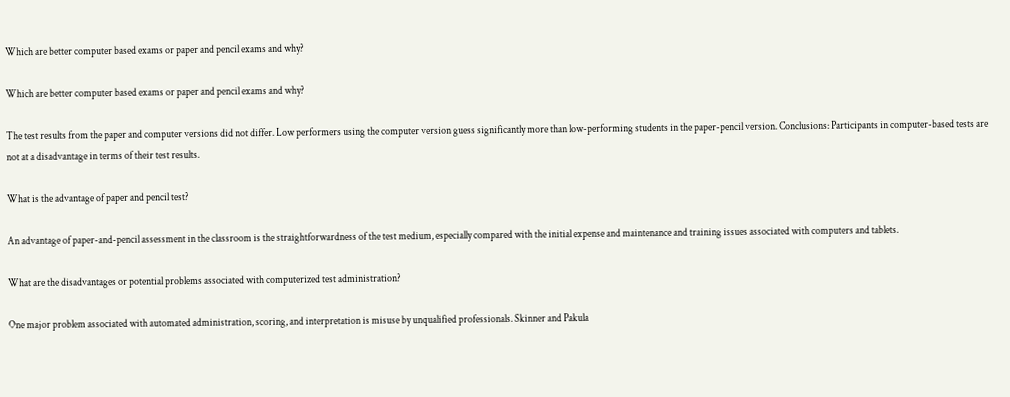Which are better computer based exams or paper and pencil exams and why?

Which are better computer based exams or paper and pencil exams and why?

The test results from the paper and computer versions did not differ. Low performers using the computer version guess significantly more than low-performing students in the paper-pencil version. Conclusions: Participants in computer-based tests are not at a disadvantage in terms of their test results.

What is the advantage of paper and pencil test?

An advantage of paper-and-pencil assessment in the classroom is the straightforwardness of the test medium, especially compared with the initial expense and maintenance and training issues associated with computers and tablets.

What are the disadvantages or potential problems associated with computerized test administration?

One major problem associated with automated administration, scoring, and interpretation is misuse by unqualified professionals. Skinner and Pakula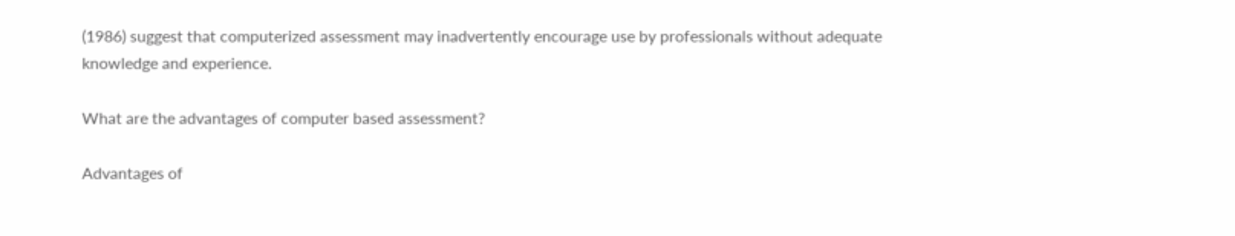(1986) suggest that computerized assessment may inadvertently encourage use by professionals without adequate knowledge and experience.

What are the advantages of computer based assessment?

Advantages of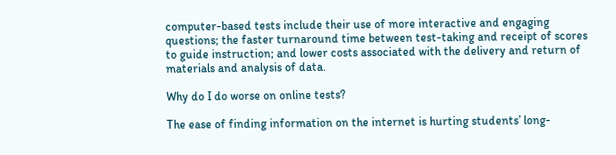computer-based tests include their use of more interactive and engaging questions; the faster turnaround time between test-taking and receipt of scores to guide instruction; and lower costs associated with the delivery and return of materials and analysis of data.

Why do I do worse on online tests?

The ease of finding information on the internet is hurting students’ long-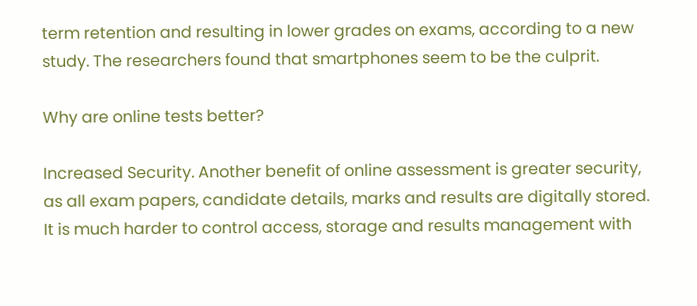term retention and resulting in lower grades on exams, according to a new study. The researchers found that smartphones seem to be the culprit.

Why are online tests better?

Increased Security. Another benefit of online assessment is greater security, as all exam papers, candidate details, marks and results are digitally stored. It is much harder to control access, storage and results management with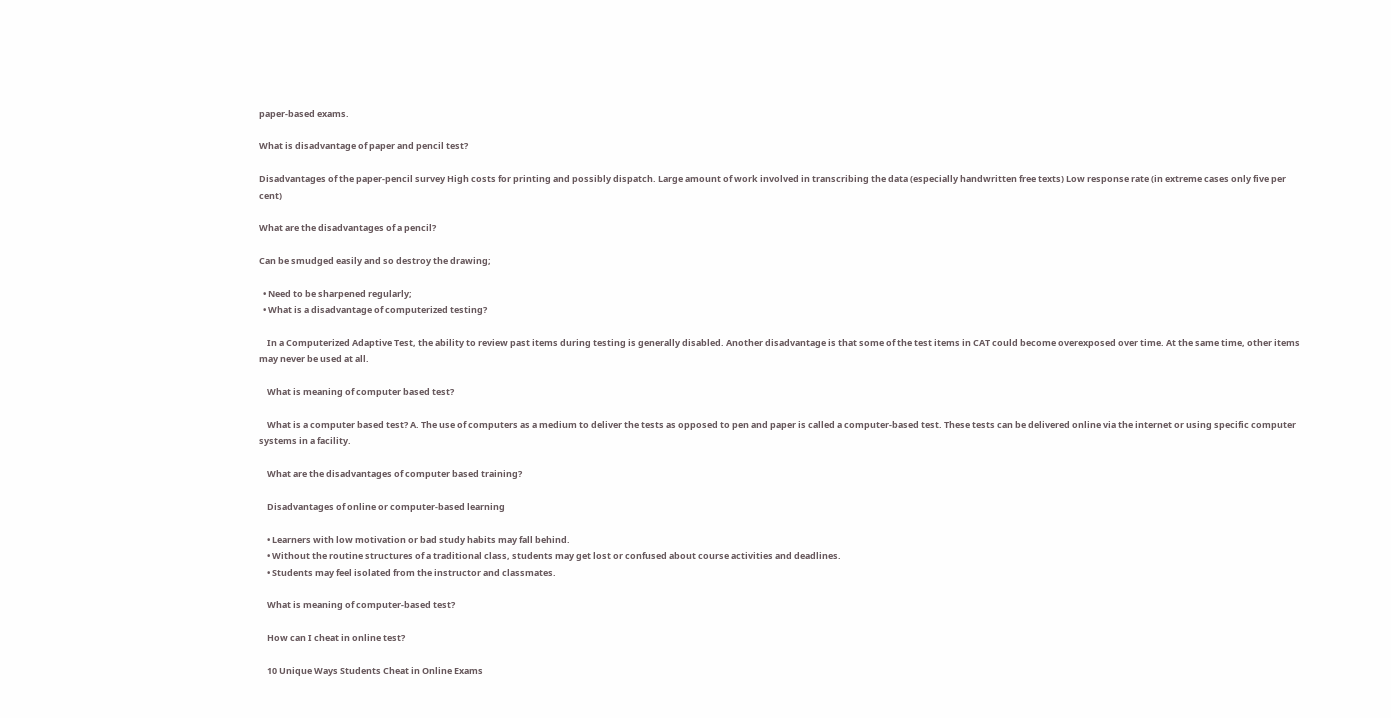paper-based exams.

What is disadvantage of paper and pencil test?

Disadvantages of the paper-pencil survey High costs for printing and possibly dispatch. Large amount of work involved in transcribing the data (especially handwritten free texts) Low response rate (in extreme cases only five per cent)

What are the disadvantages of a pencil?

Can be smudged easily and so destroy the drawing;

  • Need to be sharpened regularly;
  • What is a disadvantage of computerized testing?

    In a Computerized Adaptive Test, the ability to review past items during testing is generally disabled. Another disadvantage is that some of the test items in CAT could become overexposed over time. At the same time, other items may never be used at all.

    What is meaning of computer based test?

    What is a computer based test? A. The use of computers as a medium to deliver the tests as opposed to pen and paper is called a computer-based test. These tests can be delivered online via the internet or using specific computer systems in a facility.

    What are the disadvantages of computer based training?

    Disadvantages of online or computer-based learning

    • Learners with low motivation or bad study habits may fall behind.
    • Without the routine structures of a traditional class, students may get lost or confused about course activities and deadlines.
    • Students may feel isolated from the instructor and classmates.

    What is meaning of computer-based test?

    How can I cheat in online test?

    10 Unique Ways Students Cheat in Online Exams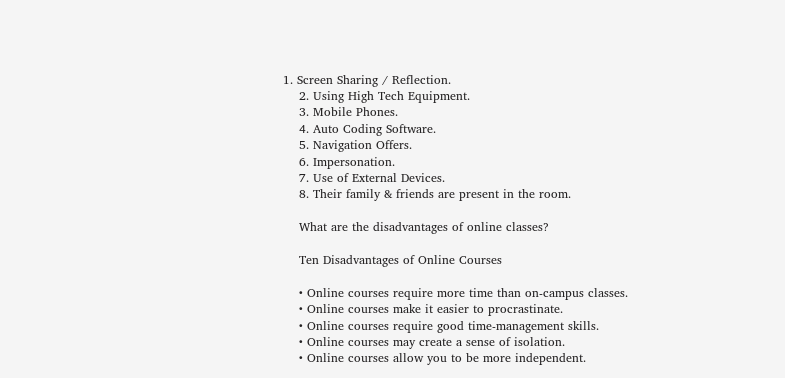1. Screen Sharing / Reflection.
    2. Using High Tech Equipment.
    3. Mobile Phones.
    4. Auto Coding Software.
    5. Navigation Offers.
    6. Impersonation.
    7. Use of External Devices.
    8. Their family & friends are present in the room.

    What are the disadvantages of online classes?

    Ten Disadvantages of Online Courses

    • Online courses require more time than on-campus classes.
    • Online courses make it easier to procrastinate.
    • Online courses require good time-management skills.
    • Online courses may create a sense of isolation.
    • Online courses allow you to be more independent.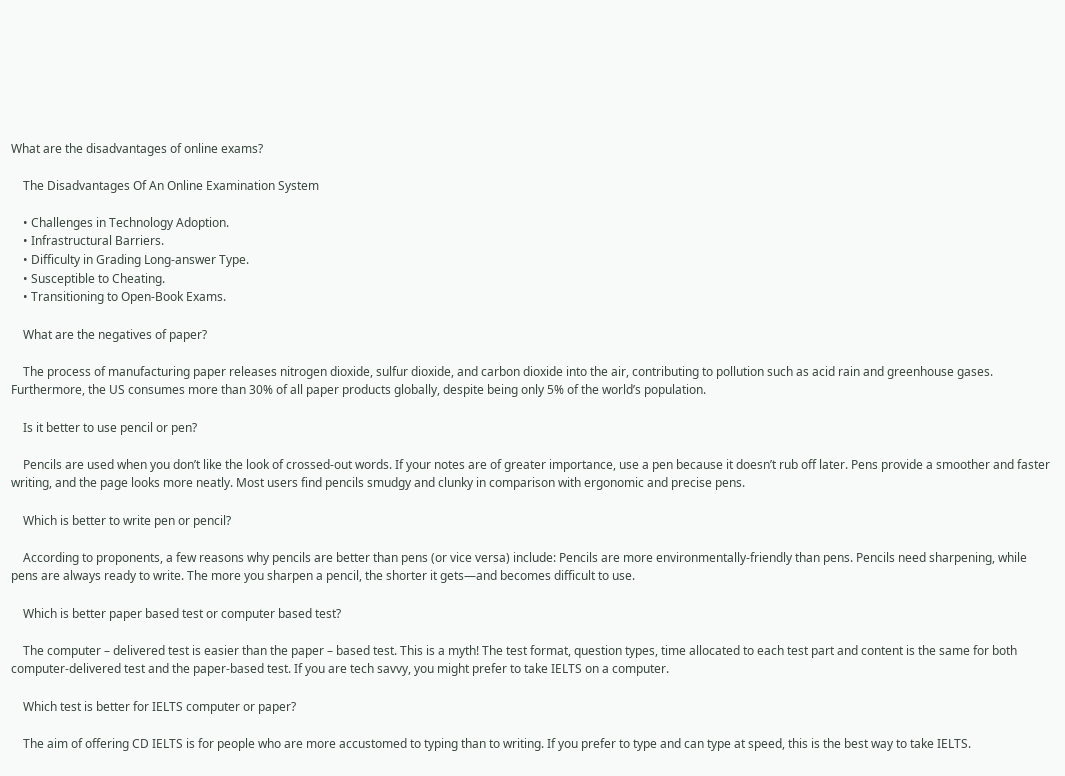What are the disadvantages of online exams?

    The Disadvantages Of An Online Examination System

    • Challenges in Technology Adoption.
    • Infrastructural Barriers.
    • Difficulty in Grading Long-answer Type.
    • Susceptible to Cheating.
    • Transitioning to Open-Book Exams.

    What are the negatives of paper?

    The process of manufacturing paper releases nitrogen dioxide, sulfur dioxide, and carbon dioxide into the air, contributing to pollution such as acid rain and greenhouse gases. Furthermore, the US consumes more than 30% of all paper products globally, despite being only 5% of the world’s population.

    Is it better to use pencil or pen?

    Pencils are used when you don’t like the look of crossed-out words. If your notes are of greater importance, use a pen because it doesn’t rub off later. Pens provide a smoother and faster writing, and the page looks more neatly. Most users find pencils smudgy and clunky in comparison with ergonomic and precise pens.

    Which is better to write pen or pencil?

    According to proponents, a few reasons why pencils are better than pens (or vice versa) include: Pencils are more environmentally-friendly than pens. Pencils need sharpening, while pens are always ready to write. The more you sharpen a pencil, the shorter it gets—and becomes difficult to use.

    Which is better paper based test or computer based test?

    The computer – delivered test is easier than the paper – based test. This is a myth! The test format, question types, time allocated to each test part and content is the same for both computer-delivered test and the paper-based test. If you are tech savvy, you might prefer to take IELTS on a computer.

    Which test is better for IELTS computer or paper?

    The aim of offering CD IELTS is for people who are more accustomed to typing than to writing. If you prefer to type and can type at speed, this is the best way to take IELTS.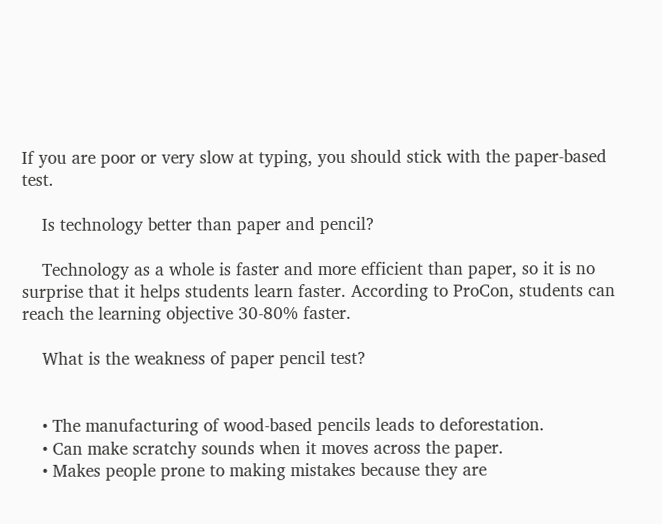If you are poor or very slow at typing, you should stick with the paper-based test.

    Is technology better than paper and pencil?

    Technology as a whole is faster and more efficient than paper, so it is no surprise that it helps students learn faster. According to ProCon, students can reach the learning objective 30-80% faster.

    What is the weakness of paper pencil test?


    • The manufacturing of wood-based pencils leads to deforestation.
    • Can make scratchy sounds when it moves across the paper.
    • Makes people prone to making mistakes because they are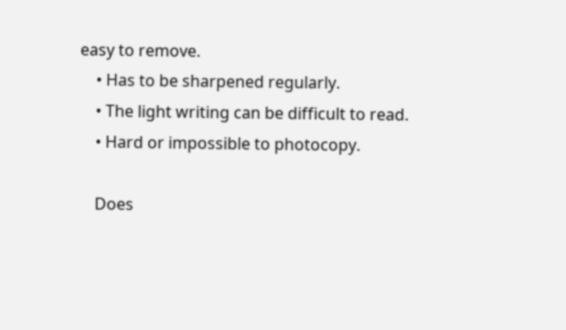easy to remove.
    • Has to be sharpened regularly.
    • The light writing can be difficult to read.
    • Hard or impossible to photocopy.

    Does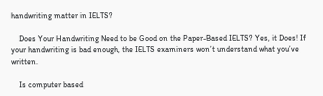handwriting matter in IELTS?

    Does Your Handwriting Need to be Good on the Paper-Based IELTS? Yes, it Does! If your handwriting is bad enough, the IELTS examiners won’t understand what you’ve written.

    Is computer based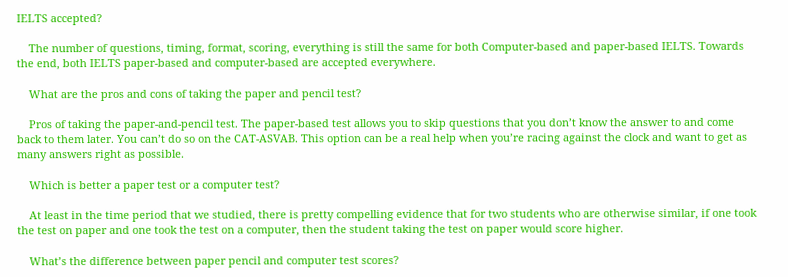IELTS accepted?

    The number of questions, timing, format, scoring, everything is still the same for both Computer-based and paper-based IELTS. Towards the end, both IELTS paper-based and computer-based are accepted everywhere.

    What are the pros and cons of taking the paper and pencil test?

    Pros of taking the paper-and-pencil test. The paper-based test allows you to skip questions that you don’t know the answer to and come back to them later. You can’t do so on the CAT-ASVAB. This option can be a real help when you’re racing against the clock and want to get as many answers right as possible.

    Which is better a paper test or a computer test?

    At least in the time period that we studied, there is pretty compelling evidence that for two students who are otherwise similar, if one took the test on paper and one took the test on a computer, then the student taking the test on paper would score higher.

    What’s the difference between paper pencil and computer test scores?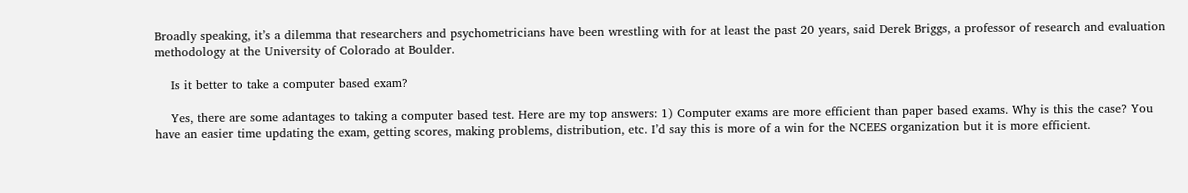Broadly speaking, it’s a dilemma that researchers and psychometricians have been wrestling with for at least the past 20 years, said Derek Briggs, a professor of research and evaluation methodology at the University of Colorado at Boulder.

    Is it better to take a computer based exam?

    Yes, there are some adantages to taking a computer based test. Here are my top answers: 1) Computer exams are more efficient than paper based exams. Why is this the case? You have an easier time updating the exam, getting scores, making problems, distribution, etc. I’d say this is more of a win for the NCEES organization but it is more efficient.